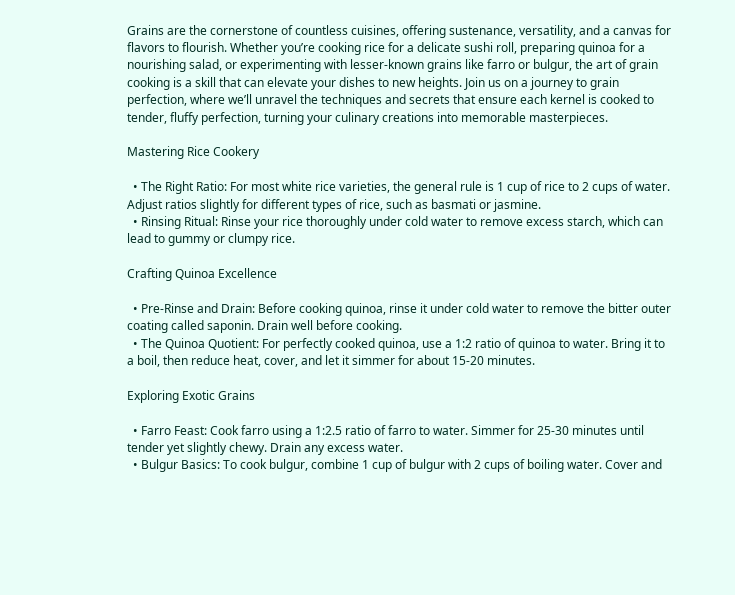Grains are the cornerstone of countless cuisines, offering sustenance, versatility, and a canvas for flavors to flourish. Whether you’re cooking rice for a delicate sushi roll, preparing quinoa for a nourishing salad, or experimenting with lesser-known grains like farro or bulgur, the art of grain cooking is a skill that can elevate your dishes to new heights. Join us on a journey to grain perfection, where we’ll unravel the techniques and secrets that ensure each kernel is cooked to tender, fluffy perfection, turning your culinary creations into memorable masterpieces.

Mastering Rice Cookery

  • The Right Ratio: For most white rice varieties, the general rule is 1 cup of rice to 2 cups of water. Adjust ratios slightly for different types of rice, such as basmati or jasmine.
  • Rinsing Ritual: Rinse your rice thoroughly under cold water to remove excess starch, which can lead to gummy or clumpy rice.

Crafting Quinoa Excellence

  • Pre-Rinse and Drain: Before cooking quinoa, rinse it under cold water to remove the bitter outer coating called saponin. Drain well before cooking.
  • The Quinoa Quotient: For perfectly cooked quinoa, use a 1:2 ratio of quinoa to water. Bring it to a boil, then reduce heat, cover, and let it simmer for about 15-20 minutes.

Exploring Exotic Grains

  • Farro Feast: Cook farro using a 1:2.5 ratio of farro to water. Simmer for 25-30 minutes until tender yet slightly chewy. Drain any excess water.
  • Bulgur Basics: To cook bulgur, combine 1 cup of bulgur with 2 cups of boiling water. Cover and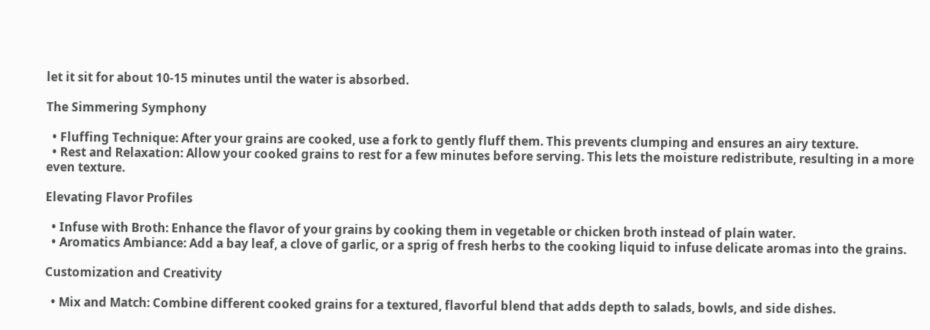let it sit for about 10-15 minutes until the water is absorbed.

The Simmering Symphony

  • Fluffing Technique: After your grains are cooked, use a fork to gently fluff them. This prevents clumping and ensures an airy texture.
  • Rest and Relaxation: Allow your cooked grains to rest for a few minutes before serving. This lets the moisture redistribute, resulting in a more even texture.

Elevating Flavor Profiles

  • Infuse with Broth: Enhance the flavor of your grains by cooking them in vegetable or chicken broth instead of plain water.
  • Aromatics Ambiance: Add a bay leaf, a clove of garlic, or a sprig of fresh herbs to the cooking liquid to infuse delicate aromas into the grains.

Customization and Creativity

  • Mix and Match: Combine different cooked grains for a textured, flavorful blend that adds depth to salads, bowls, and side dishes.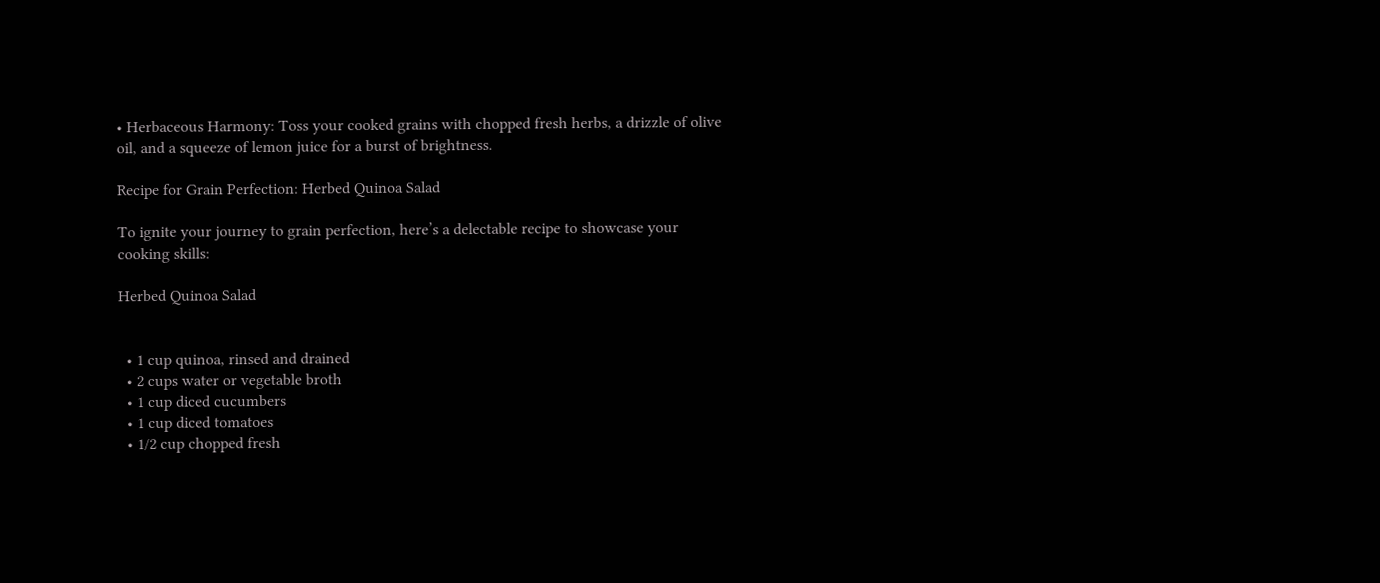• Herbaceous Harmony: Toss your cooked grains with chopped fresh herbs, a drizzle of olive oil, and a squeeze of lemon juice for a burst of brightness.

Recipe for Grain Perfection: Herbed Quinoa Salad

To ignite your journey to grain perfection, here’s a delectable recipe to showcase your cooking skills:

Herbed Quinoa Salad


  • 1 cup quinoa, rinsed and drained
  • 2 cups water or vegetable broth
  • 1 cup diced cucumbers
  • 1 cup diced tomatoes
  • 1/2 cup chopped fresh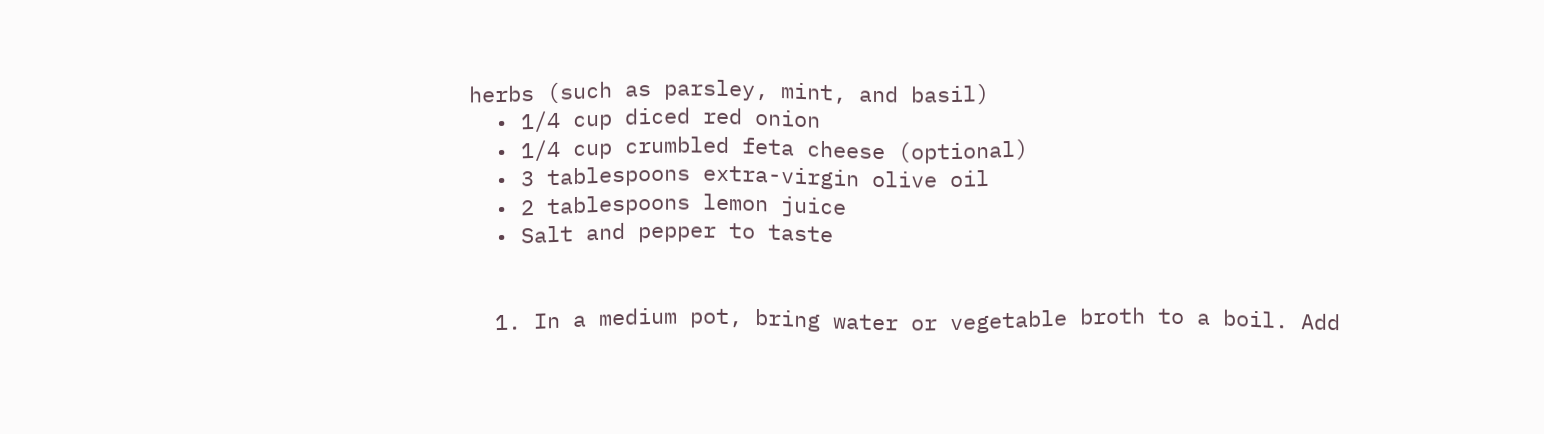herbs (such as parsley, mint, and basil)
  • 1/4 cup diced red onion
  • 1/4 cup crumbled feta cheese (optional)
  • 3 tablespoons extra-virgin olive oil
  • 2 tablespoons lemon juice
  • Salt and pepper to taste


  1. In a medium pot, bring water or vegetable broth to a boil. Add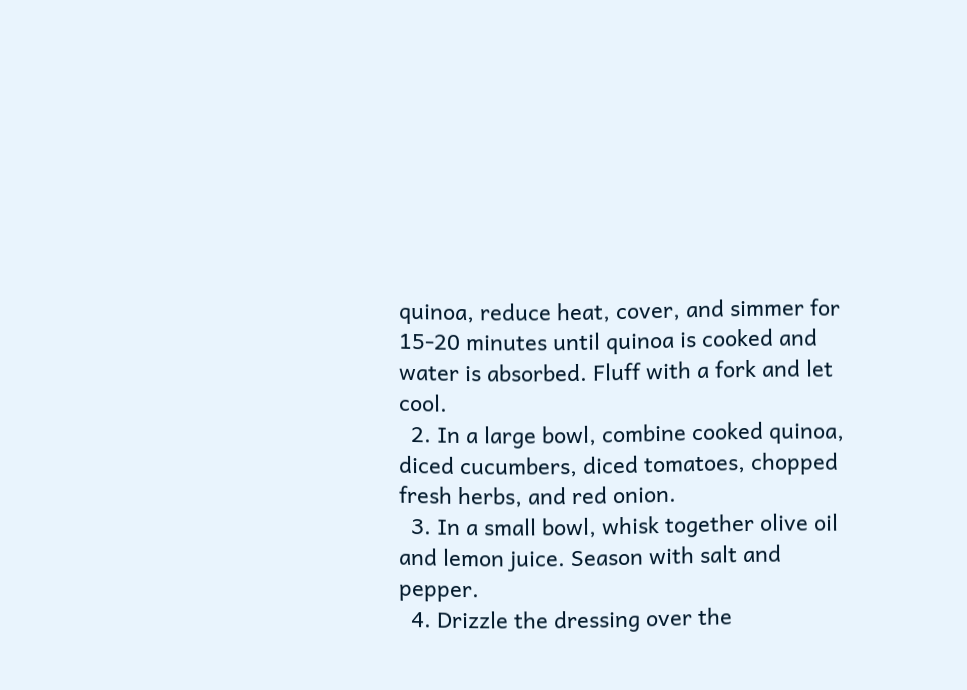quinoa, reduce heat, cover, and simmer for 15-20 minutes until quinoa is cooked and water is absorbed. Fluff with a fork and let cool.
  2. In a large bowl, combine cooked quinoa, diced cucumbers, diced tomatoes, chopped fresh herbs, and red onion.
  3. In a small bowl, whisk together olive oil and lemon juice. Season with salt and pepper.
  4. Drizzle the dressing over the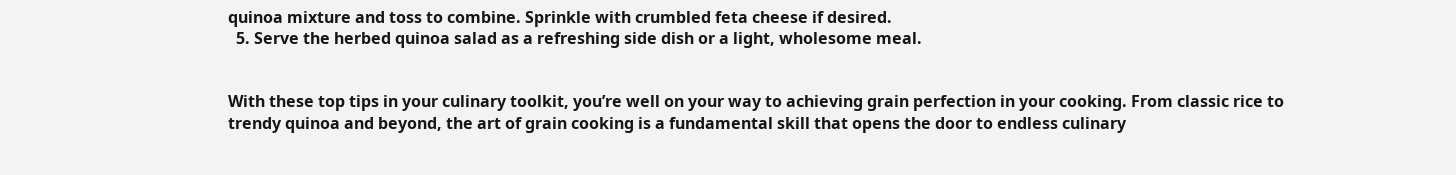quinoa mixture and toss to combine. Sprinkle with crumbled feta cheese if desired.
  5. Serve the herbed quinoa salad as a refreshing side dish or a light, wholesome meal.


With these top tips in your culinary toolkit, you’re well on your way to achieving grain perfection in your cooking. From classic rice to trendy quinoa and beyond, the art of grain cooking is a fundamental skill that opens the door to endless culinary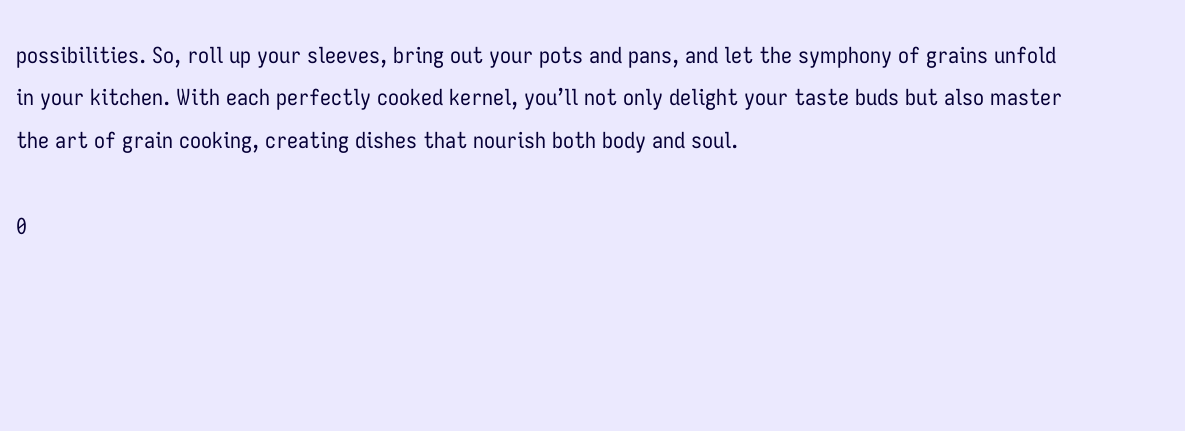possibilities. So, roll up your sleeves, bring out your pots and pans, and let the symphony of grains unfold in your kitchen. With each perfectly cooked kernel, you’ll not only delight your taste buds but also master the art of grain cooking, creating dishes that nourish both body and soul.

0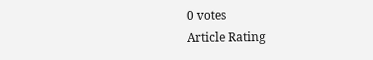0 votes
Article Rating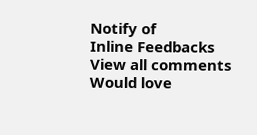Notify of
Inline Feedbacks
View all comments
Would love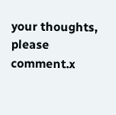your thoughts, please comment.x